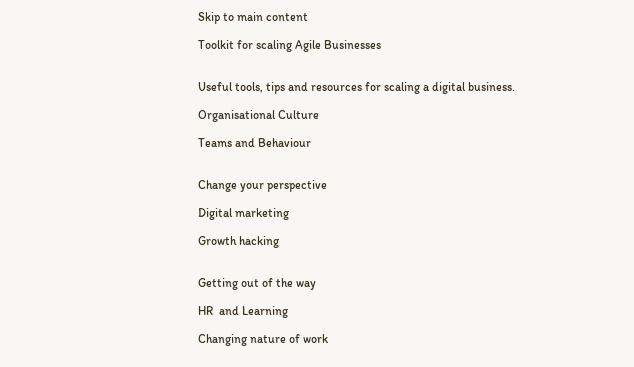Skip to main content

Toolkit for scaling Agile Businesses


Useful tools, tips and resources for scaling a digital business.

Organisational Culture

Teams and Behaviour


Change your perspective

Digital marketing

Growth hacking


Getting out of the way

HR  and Learning

Changing nature of work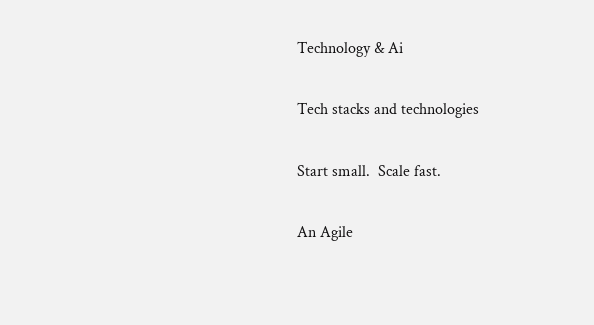Technology & Ai

Tech stacks and technologies

Start small.  Scale fast.

An Agile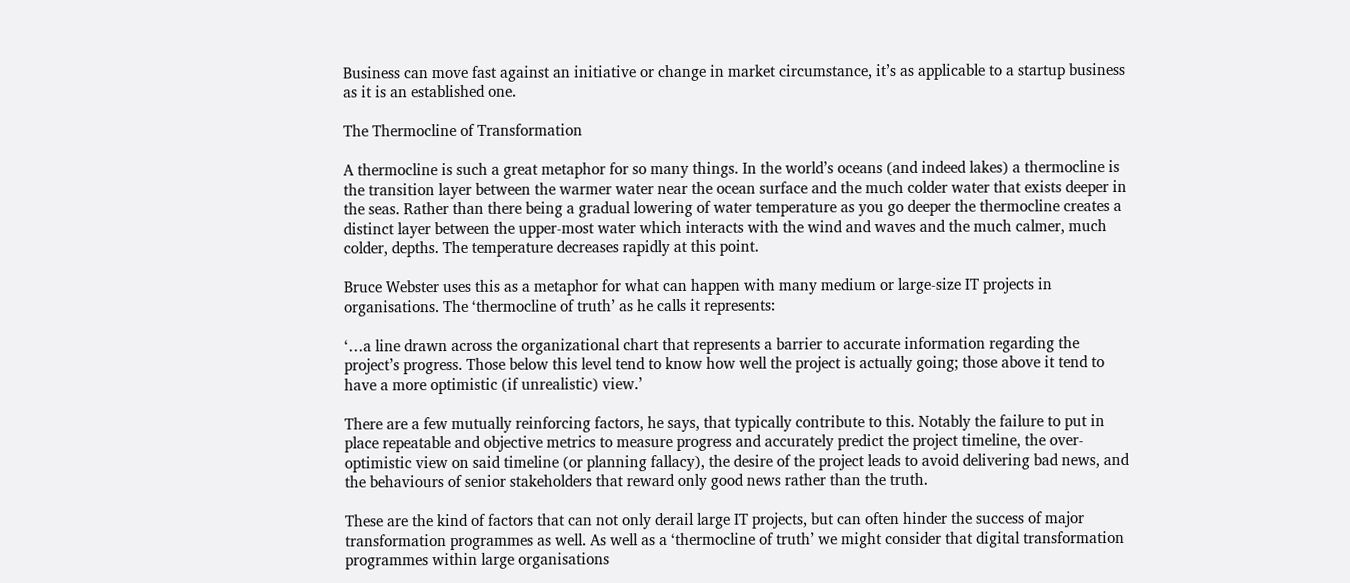Business can move fast against an initiative or change in market circumstance, it’s as applicable to a startup business as it is an established one.

The Thermocline of Transformation

A thermocline is such a great metaphor for so many things. In the world’s oceans (and indeed lakes) a thermocline is the transition layer between the warmer water near the ocean surface and the much colder water that exists deeper in the seas. Rather than there being a gradual lowering of water temperature as you go deeper the thermocline creates a distinct layer between the upper-most water which interacts with the wind and waves and the much calmer, much colder, depths. The temperature decreases rapidly at this point.

Bruce Webster uses this as a metaphor for what can happen with many medium or large-size IT projects in organisations. The ‘thermocline of truth’ as he calls it represents:

‘…a line drawn across the organizational chart that represents a barrier to accurate information regarding the project’s progress. Those below this level tend to know how well the project is actually going; those above it tend to have a more optimistic (if unrealistic) view.’

There are a few mutually reinforcing factors, he says, that typically contribute to this. Notably the failure to put in place repeatable and objective metrics to measure progress and accurately predict the project timeline, the over-optimistic view on said timeline (or planning fallacy), the desire of the project leads to avoid delivering bad news, and the behaviours of senior stakeholders that reward only good news rather than the truth.

These are the kind of factors that can not only derail large IT projects, but can often hinder the success of major transformation programmes as well. As well as a ‘thermocline of truth’ we might consider that digital transformation programmes within large organisations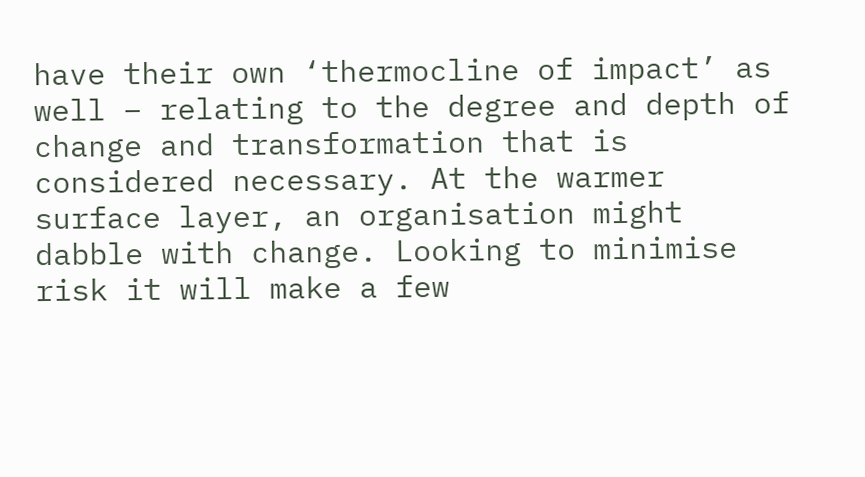have their own ‘thermocline of impact’ as well – relating to the degree and depth of change and transformation that is considered necessary. At the warmer surface layer, an organisation might dabble with change. Looking to minimise risk it will make a few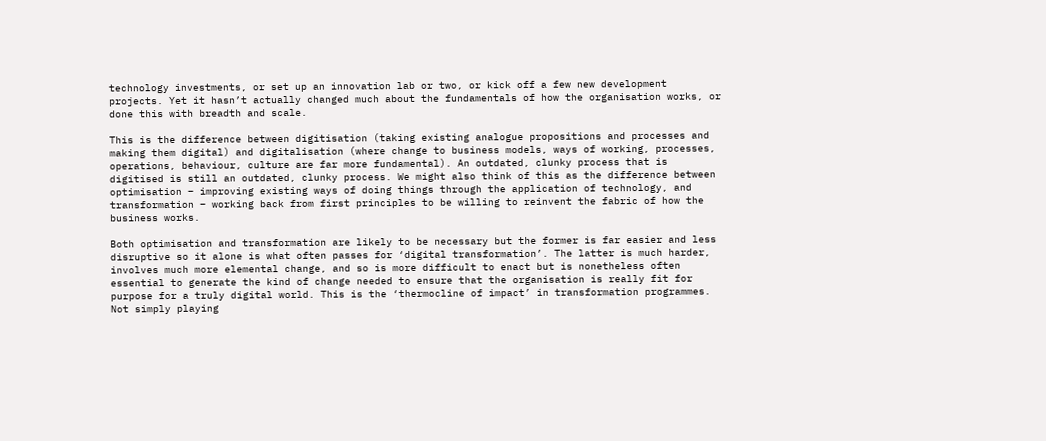technology investments, or set up an innovation lab or two, or kick off a few new development projects. Yet it hasn’t actually changed much about the fundamentals of how the organisation works, or done this with breadth and scale.

This is the difference between digitisation (taking existing analogue propositions and processes and making them digital) and digitalisation (where change to business models, ways of working, processes, operations, behaviour, culture are far more fundamental). An outdated, clunky process that is digitised is still an outdated, clunky process. We might also think of this as the difference between optimisation – improving existing ways of doing things through the application of technology, and transformation – working back from first principles to be willing to reinvent the fabric of how the business works.

Both optimisation and transformation are likely to be necessary but the former is far easier and less disruptive so it alone is what often passes for ‘digital transformation’. The latter is much harder, involves much more elemental change, and so is more difficult to enact but is nonetheless often essential to generate the kind of change needed to ensure that the organisation is really fit for purpose for a truly digital world. This is the ‘thermocline of impact’ in transformation programmes. Not simply playing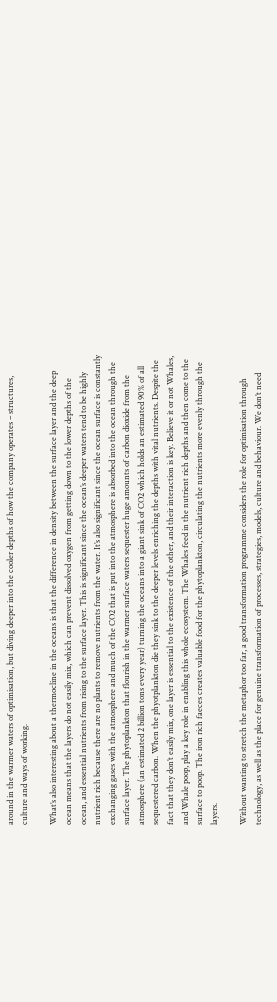around in the warmer waters of optimisation, but diving deeper into the cooler depths of how the company operates – structures, culture and ways of working.

What’s also interesting about a thermocline in the oceans is that the difference in density between the surface layer and the deep ocean means that the layers do not easily mix, which can prevent dissolved oxygen from getting down to the lower depths of the ocean, and essential nutrients from rising to the surface layer. This is significant since the ocean’s deeper waters tend to be highly nutrient rich because there are no plants to remove nutrients from the water. It’s also significant since the ocean surface is constantly exchanging gases with the atmosphere and much of the CO2 that is put into the atmosphere is absorbed into the ocean through the surface layer. The phytoplankton that flourish in the warmer surface waters sequester huge amounts of carbon dioxide from the atmosphere (an estimated 2 billion tons every year) turning the oceans into a giant sink of CO2 which holds an estimated 90% of all sequestered carbon. When the phyotplankton die they sink to the deeper levels enriching the depths with vital nutrients. Despite the fact that they don’t easily mix, one layer is essential to the existence of the other, and their interaction is key. Believe it or not Whales, and Whale poop, play a key role in enabling this whole ecosystem. The Whales feed in the nutrient rich depths and then come to the surface to poop. The iron rich faeces creates valuable food for the phytoplankton, circulating the nutrients more evenly through the layers.

Without wanting to stretch the metaphor too far, a good transformation programme considers the role for optimisation through technology, as well as the place for genuine transformation of processes, strategies, models, culture and behaviour. We don’t need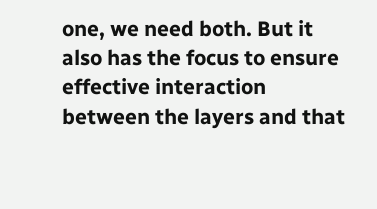one, we need both. But it also has the focus to ensure effective interaction between the layers and that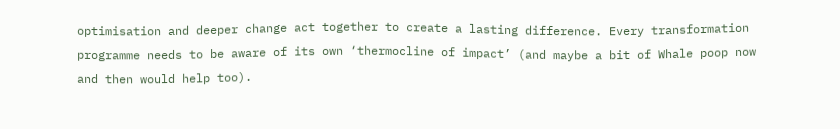optimisation and deeper change act together to create a lasting difference. Every transformation programme needs to be aware of its own ‘thermocline of impact’ (and maybe a bit of Whale poop now and then would help too).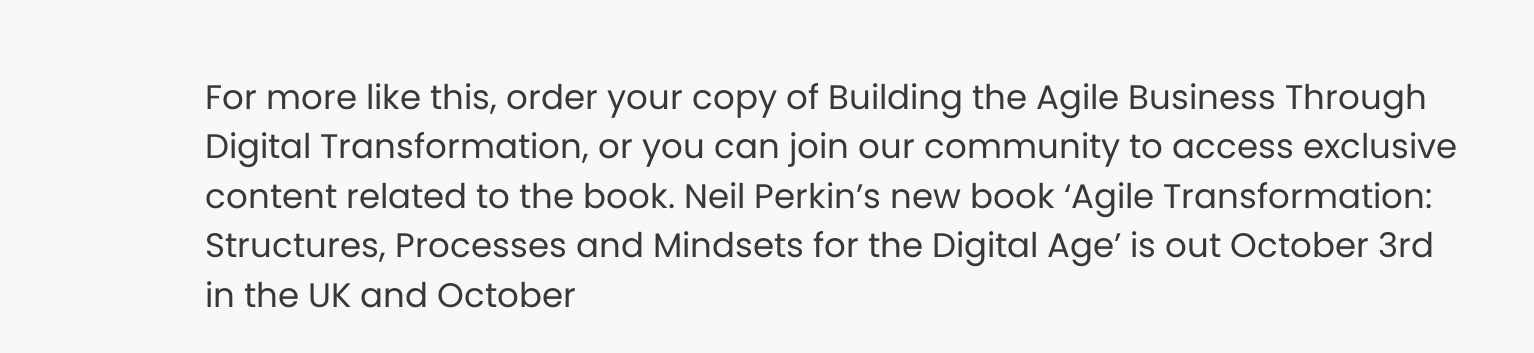For more like this, order your copy of Building the Agile Business Through Digital Transformation, or you can join our community to access exclusive content related to the book. Neil Perkin’s new book ‘Agile Transformation: Structures, Processes and Mindsets for the Digital Age’ is out October 3rd in the UK and October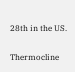28th in the US.

Thermocline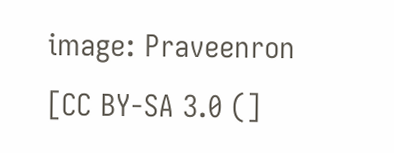image: Praveenron [CC BY-SA 3.0 (]